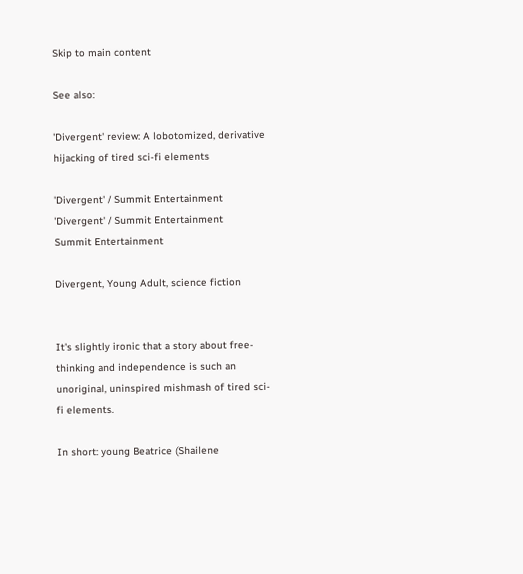Skip to main content

See also:

'Divergent' review: A lobotomized, derivative hijacking of tired sci-fi elements

'Divergent' / Summit Entertainment
'Divergent' / Summit Entertainment
Summit Entertainment

Divergent, Young Adult, science fiction


It's slightly ironic that a story about free-thinking and independence is such an unoriginal, uninspired mishmash of tired sci-fi elements.

In short: young Beatrice (Shailene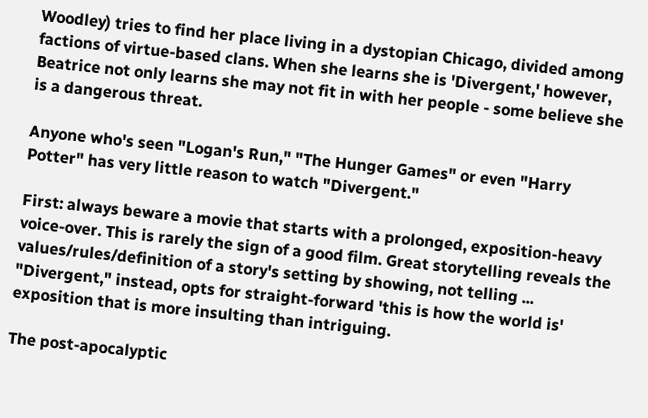Woodley) tries to find her place living in a dystopian Chicago, divided among factions of virtue-based clans. When she learns she is 'Divergent,' however, Beatrice not only learns she may not fit in with her people - some believe she is a dangerous threat.

Anyone who's seen "Logan's Run," "The Hunger Games" or even "Harry Potter" has very little reason to watch "Divergent."

First: always beware a movie that starts with a prolonged, exposition-heavy voice-over. This is rarely the sign of a good film. Great storytelling reveals the values/rules/definition of a story's setting by showing, not telling ... "Divergent," instead, opts for straight-forward 'this is how the world is' exposition that is more insulting than intriguing.

The post-apocalyptic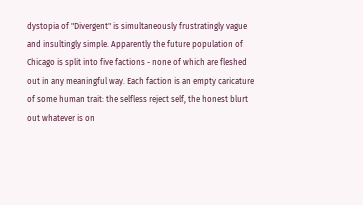dystopia of "Divergent" is simultaneously frustratingly vague and insultingly simple. Apparently the future population of Chicago is split into five factions - none of which are fleshed out in any meaningful way. Each faction is an empty caricature of some human trait: the selfless reject self, the honest blurt out whatever is on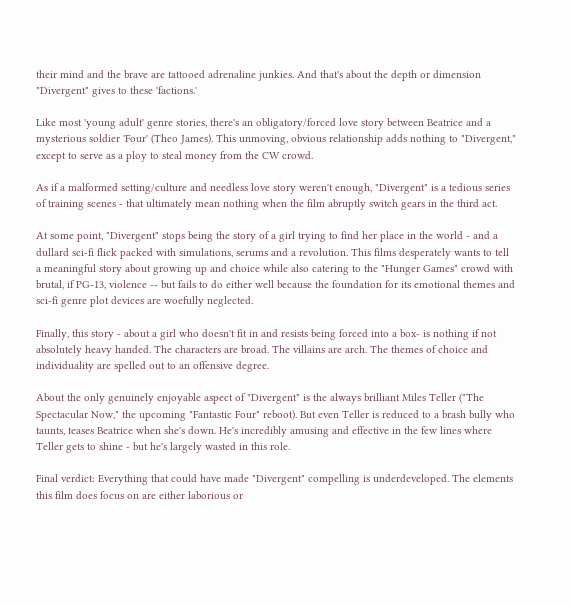their mind and the brave are tattooed adrenaline junkies. And that's about the depth or dimension "Divergent" gives to these 'factions.'

Like most 'young adult' genre stories, there's an obligatory/forced love story between Beatrice and a mysterious soldier 'Four' (Theo James). This unmoving, obvious relationship adds nothing to "Divergent," except to serve as a ploy to steal money from the CW crowd.

As if a malformed setting/culture and needless love story weren't enough, "Divergent" is a tedious series of training scenes - that ultimately mean nothing when the film abruptly switch gears in the third act.

At some point, "Divergent" stops being the story of a girl trying to find her place in the world - and a dullard sci-fi flick packed with simulations, serums and a revolution. This films desperately wants to tell a meaningful story about growing up and choice while also catering to the "Hunger Games" crowd with brutal, if PG-13, violence -- but fails to do either well because the foundation for its emotional themes and sci-fi genre plot devices are woefully neglected.

Finally, this story - about a girl who doesn't fit in and resists being forced into a box- is nothing if not absolutely heavy handed. The characters are broad. The villains are arch. The themes of choice and individuality are spelled out to an offensive degree.

About the only genuinely enjoyable aspect of "Divergent" is the always brilliant Miles Teller ("The Spectacular Now," the upcoming "Fantastic Four" reboot). But even Teller is reduced to a brash bully who taunts, teases Beatrice when she's down. He's incredibly amusing and effective in the few lines where Teller gets to shine - but he's largely wasted in this role.

Final verdict: Everything that could have made "Divergent" compelling is underdeveloped. The elements this film does focus on are either laborious or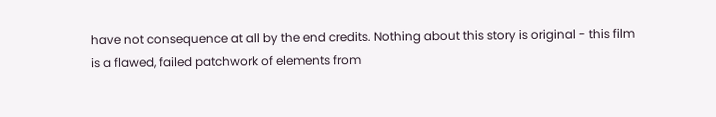have not consequence at all by the end credits. Nothing about this story is original - this film is a flawed, failed patchwork of elements from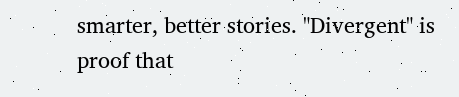smarter, better stories. "Divergent" is proof that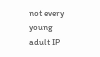not every young adult IP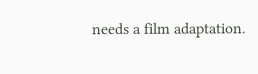needs a film adaptation.